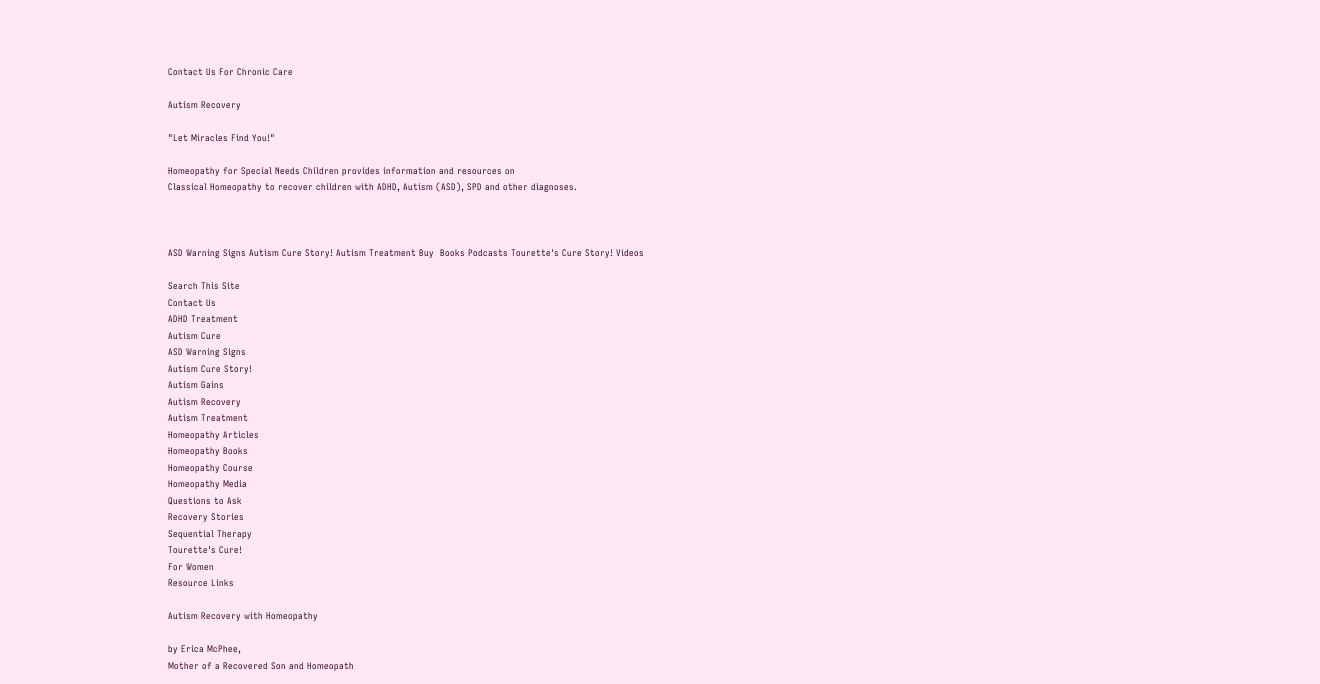Contact Us For Chronic Care

Autism Recovery

"Let Miracles Find You!"

Homeopathy for Special Needs Children provides information and resources on
Classical Homeopathy to recover children with ADHD, Autism (ASD), SPD and other diagnoses.



ASD Warning Signs Autism Cure Story! Autism Treatment Buy  Books Podcasts Tourette's Cure Story! Videos

Search This Site
Contact Us
ADHD Treatment
Autism Cure
ASD Warning Signs
Autism Cure Story!
Autism Gains
Autism Recovery
Autism Treatment
Homeopathy Articles
Homeopathy Books
Homeopathy Course
Homeopathy Media
Questions to Ask
Recovery Stories
Sequential Therapy
Tourette's Cure!
For Women
Resource Links

Autism Recovery with Homeopathy

by Erica McPhee,
Mother of a Recovered Son and Homeopath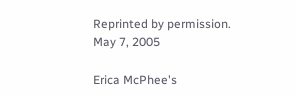Reprinted by permission. May 7, 2005

Erica McPhee's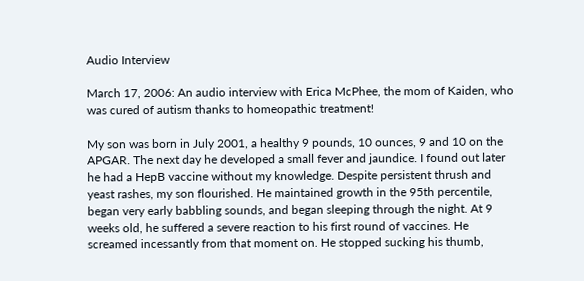Audio Interview

March 17, 2006: An audio interview with Erica McPhee, the mom of Kaiden, who was cured of autism thanks to homeopathic treatment!

My son was born in July 2001, a healthy 9 pounds, 10 ounces, 9 and 10 on the APGAR. The next day he developed a small fever and jaundice. I found out later he had a HepB vaccine without my knowledge. Despite persistent thrush and yeast rashes, my son flourished. He maintained growth in the 95th percentile, began very early babbling sounds, and began sleeping through the night. At 9 weeks old, he suffered a severe reaction to his first round of vaccines. He screamed incessantly from that moment on. He stopped sucking his thumb,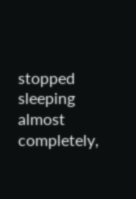stopped sleeping almost completely,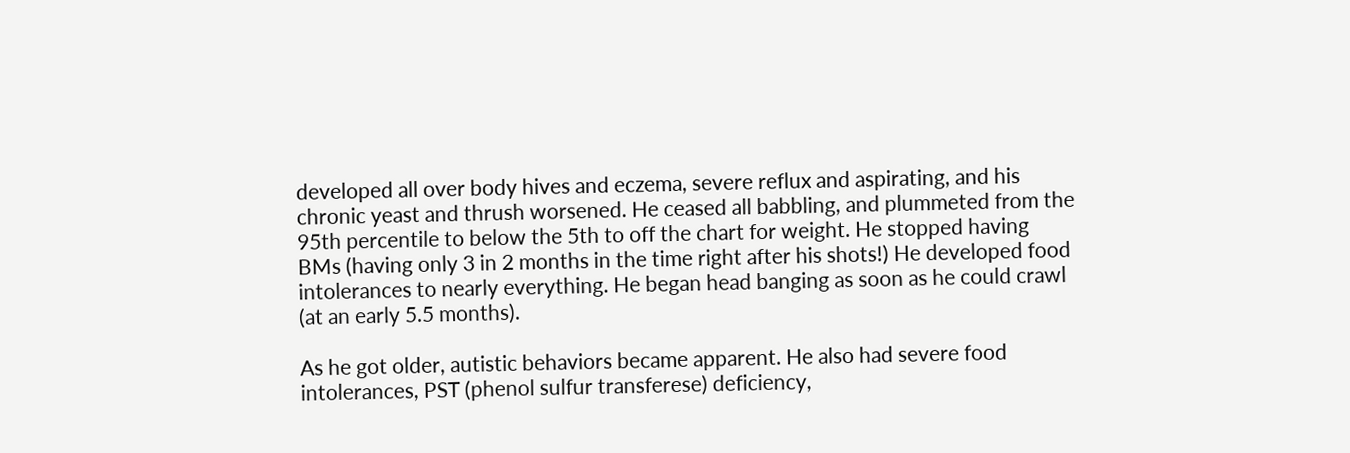developed all over body hives and eczema, severe reflux and aspirating, and his chronic yeast and thrush worsened. He ceased all babbling, and plummeted from the 95th percentile to below the 5th to off the chart for weight. He stopped having BMs (having only 3 in 2 months in the time right after his shots!) He developed food intolerances to nearly everything. He began head banging as soon as he could crawl (at an early 5.5 months).

As he got older, autistic behaviors became apparent. He also had severe food intolerances, PST (phenol sulfur transferese) deficiency,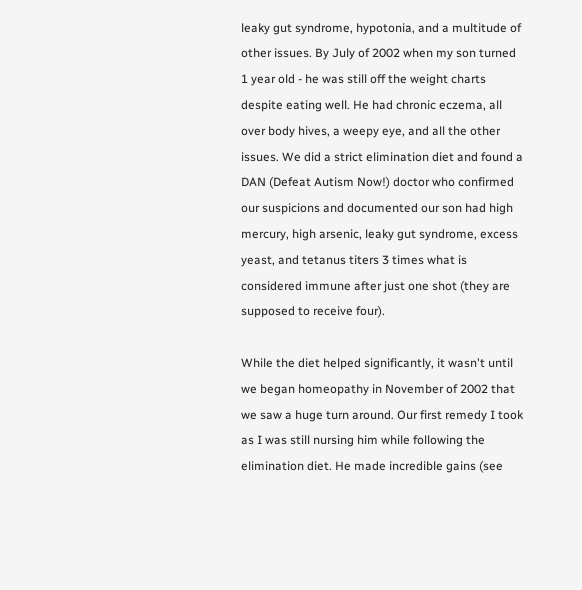leaky gut syndrome, hypotonia, and a multitude of other issues. By July of 2002 when my son turned 1 year old - he was still off the weight charts despite eating well. He had chronic eczema, all over body hives, a weepy eye, and all the other issues. We did a strict elimination diet and found a DAN (Defeat Autism Now!) doctor who confirmed our suspicions and documented our son had high mercury, high arsenic, leaky gut syndrome, excess yeast, and tetanus titers 3 times what is considered immune after just one shot (they are supposed to receive four).

While the diet helped significantly, it wasn't until we began homeopathy in November of 2002 that we saw a huge turn around. Our first remedy I took as I was still nursing him while following the elimination diet. He made incredible gains (see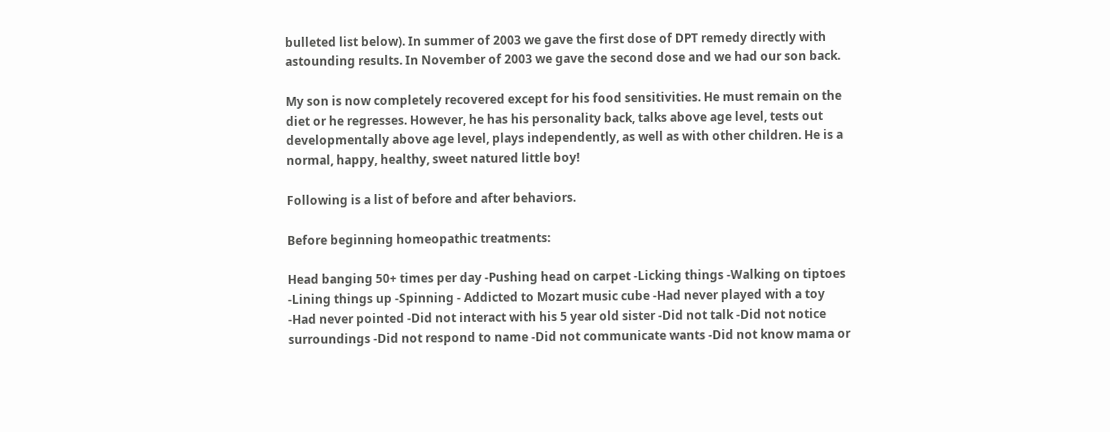bulleted list below). In summer of 2003 we gave the first dose of DPT remedy directly with astounding results. In November of 2003 we gave the second dose and we had our son back.

My son is now completely recovered except for his food sensitivities. He must remain on the diet or he regresses. However, he has his personality back, talks above age level, tests out developmentally above age level, plays independently, as well as with other children. He is a normal, happy, healthy, sweet natured little boy!

Following is a list of before and after behaviors.

Before beginning homeopathic treatments:

Head banging 50+ times per day -Pushing head on carpet -Licking things -Walking on tiptoes -Lining things up -Spinning - Addicted to Mozart music cube -Had never played with a toy -Had never pointed -Did not interact with his 5 year old sister -Did not talk -Did not notice surroundings -Did not respond to name -Did not communicate wants -Did not know mama or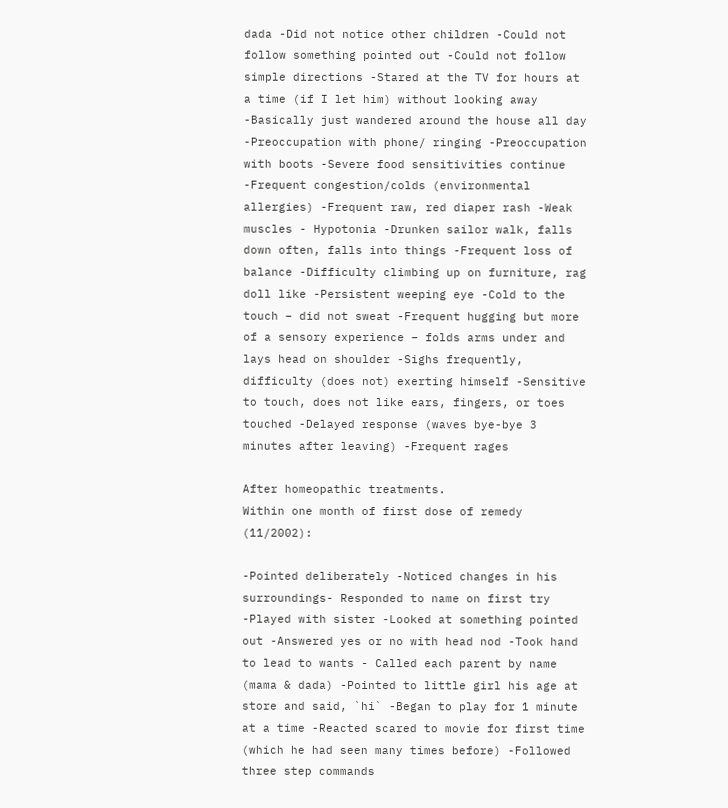dada -Did not notice other children -Could not follow something pointed out -Could not follow simple directions -Stared at the TV for hours at a time (if I let him) without looking away -Basically just wandered around the house all day -Preoccupation with phone/ ringing -Preoccupation with boots -Severe food sensitivities continue -Frequent congestion/colds (environmental allergies) -Frequent raw, red diaper rash -Weak muscles - Hypotonia -Drunken sailor walk, falls down often, falls into things -Frequent loss of balance -Difficulty climbing up on furniture, rag doll like -Persistent weeping eye -Cold to the touch – did not sweat -Frequent hugging but more of a sensory experience – folds arms under and lays head on shoulder -Sighs frequently, difficulty (does not) exerting himself -Sensitive to touch, does not like ears, fingers, or toes touched -Delayed response (waves bye-bye 3 minutes after leaving) -Frequent rages

After homeopathic treatments.
Within one month of first dose of remedy (11/2002):

-Pointed deliberately -Noticed changes in his surroundings- Responded to name on first try -Played with sister -Looked at something pointed out -Answered yes or no with head nod -Took hand to lead to wants - Called each parent by name (mama & dada) -Pointed to little girl his age at store and said, `hi` -Began to play for 1 minute at a time -Reacted scared to movie for first time (which he had seen many times before) -Followed three step commands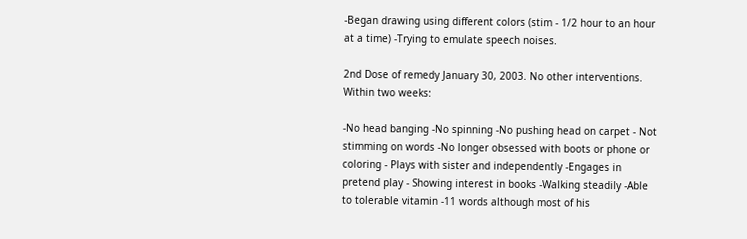-Began drawing using different colors (stim - 1/2 hour to an hour at a time) -Trying to emulate speech noises.

2nd Dose of remedy January 30, 2003. No other interventions.
Within two weeks:

-No head banging -No spinning -No pushing head on carpet - Not stimming on words -No longer obsessed with boots or phone or coloring - Plays with sister and independently -Engages in pretend play - Showing interest in books -Walking steadily -Able to tolerable vitamin -11 words although most of his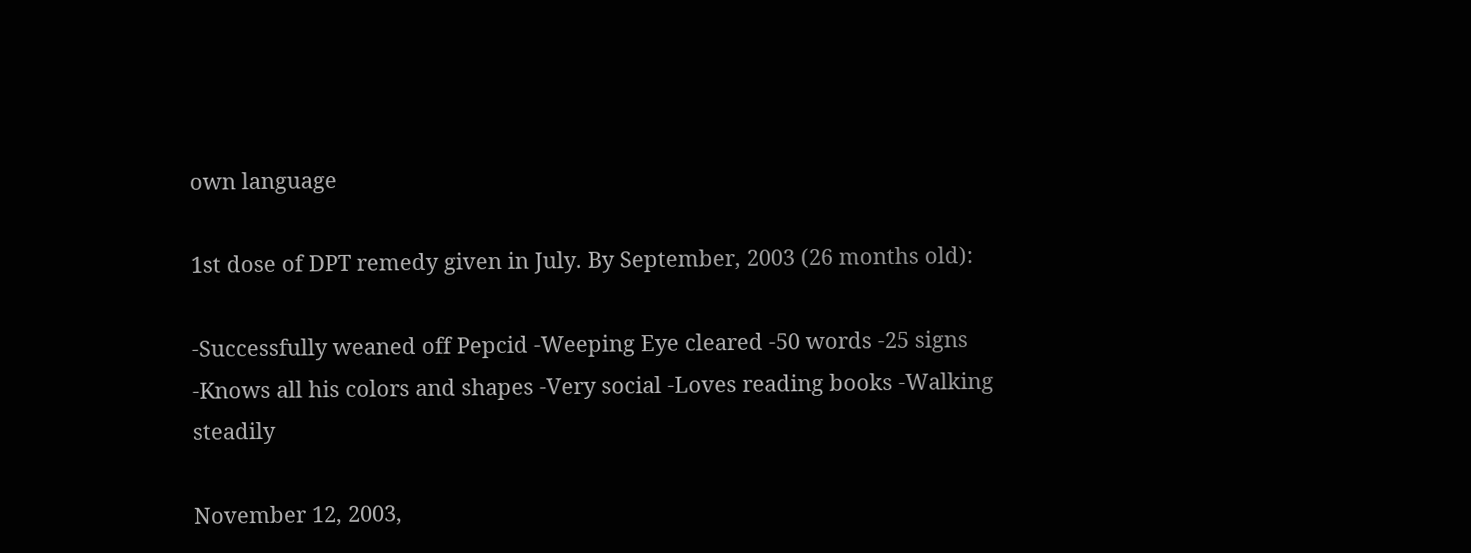own language

1st dose of DPT remedy given in July. By September, 2003 (26 months old):

-Successfully weaned off Pepcid -Weeping Eye cleared -50 words -25 signs -Knows all his colors and shapes -Very social -Loves reading books -Walking steadily

November 12, 2003,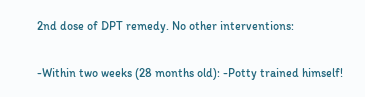2nd dose of DPT remedy. No other interventions:

-Within two weeks (28 months old): -Potty trained himself!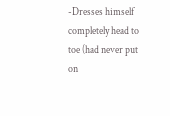-Dresses himself completely head to toe (had never put on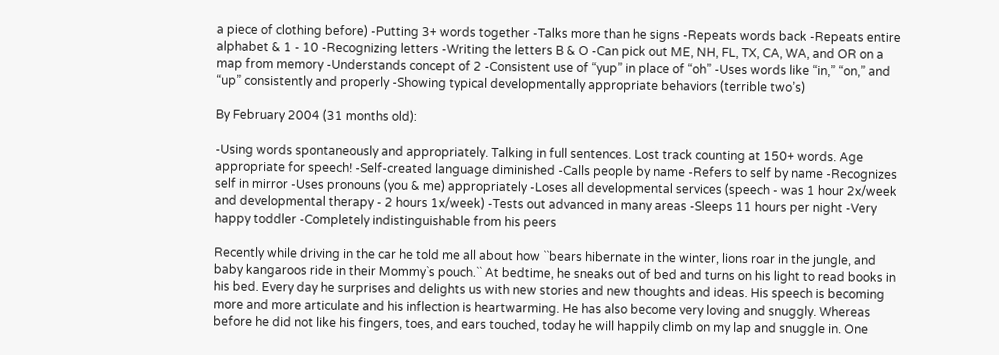a piece of clothing before) -Putting 3+ words together -Talks more than he signs -Repeats words back -Repeats entire alphabet & 1 - 10 -Recognizing letters -Writing the letters B & O -Can pick out ME, NH, FL, TX, CA, WA, and OR on a map from memory -Understands concept of 2 -Consistent use of “yup” in place of “oh” -Uses words like “in,” “on,” and “up” consistently and properly -Showing typical developmentally appropriate behaviors (terrible two’s)

By February 2004 (31 months old):

-Using words spontaneously and appropriately. Talking in full sentences. Lost track counting at 150+ words. Age appropriate for speech! -Self-created language diminished -Calls people by name -Refers to self by name -Recognizes self in mirror -Uses pronouns (you & me) appropriately -Loses all developmental services (speech - was 1 hour 2x/week and developmental therapy - 2 hours 1x/week) -Tests out advanced in many areas -Sleeps 11 hours per night -Very happy toddler -Completely indistinguishable from his peers

Recently while driving in the car he told me all about how ``bears hibernate in the winter, lions roar in the jungle, and baby kangaroos ride in their Mommy`s pouch.`` At bedtime, he sneaks out of bed and turns on his light to read books in his bed. Every day he surprises and delights us with new stories and new thoughts and ideas. His speech is becoming more and more articulate and his inflection is heartwarming. He has also become very loving and snuggly. Whereas before he did not like his fingers, toes, and ears touched, today he will happily climb on my lap and snuggle in. One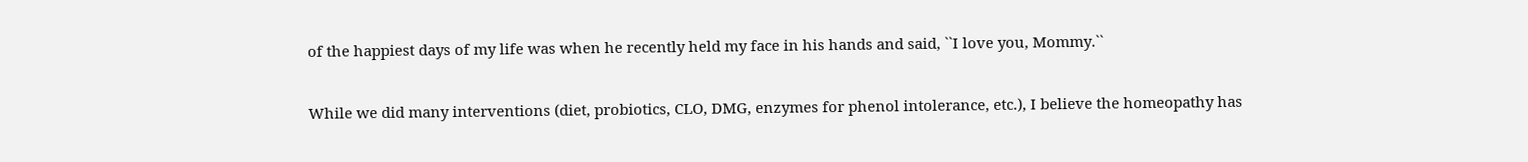of the happiest days of my life was when he recently held my face in his hands and said, ``I love you, Mommy.``

While we did many interventions (diet, probiotics, CLO, DMG, enzymes for phenol intolerance, etc.), I believe the homeopathy has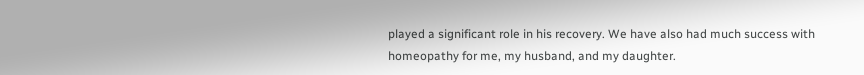played a significant role in his recovery. We have also had much success with homeopathy for me, my husband, and my daughter.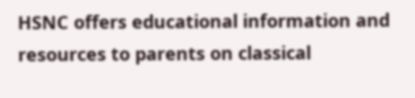HSNC offers educational information and resources to parents on classical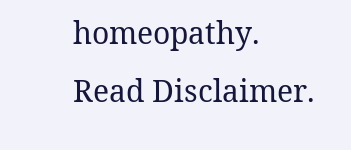homeopathy.  Read Disclaimer.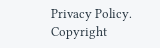Privacy Policy.
Copyright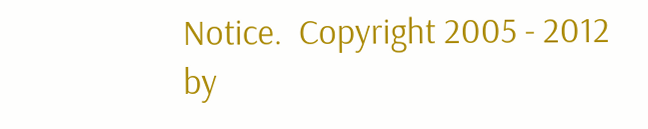Notice.  Copyright 2005 - 2012 by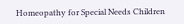Homeopathy for Special Needs Children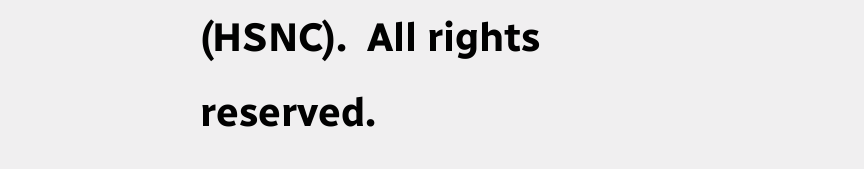(HSNC).  All rights reserved.